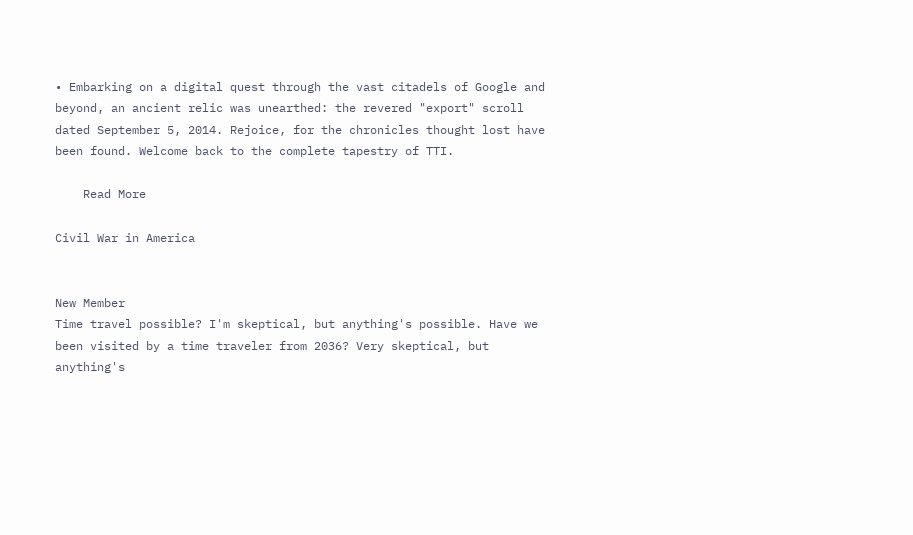• Embarking on a digital quest through the vast citadels of Google and beyond, an ancient relic was unearthed: the revered "export" scroll dated September 5, 2014. Rejoice, for the chronicles thought lost have been found. Welcome back to the complete tapestry of TTI.

    Read More

Civil War in America


New Member
Time travel possible? I'm skeptical, but anything's possible. Have we been visited by a time traveler from 2036? Very skeptical, but anything's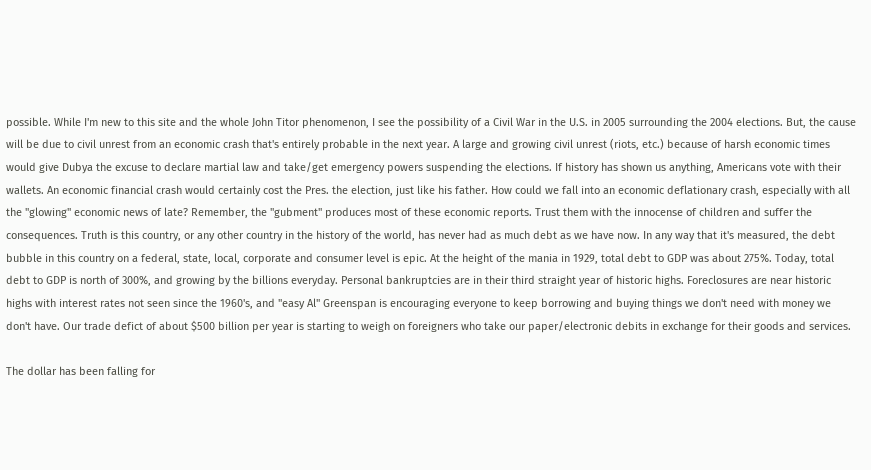possible. While I'm new to this site and the whole John Titor phenomenon, I see the possibility of a Civil War in the U.S. in 2005 surrounding the 2004 elections. But, the cause will be due to civil unrest from an economic crash that's entirely probable in the next year. A large and growing civil unrest (riots, etc.) because of harsh economic times would give Dubya the excuse to declare martial law and take/get emergency powers suspending the elections. If history has shown us anything, Americans vote with their wallets. An economic financial crash would certainly cost the Pres. the election, just like his father. How could we fall into an economic deflationary crash, especially with all the "glowing" economic news of late? Remember, the "gubment" produces most of these economic reports. Trust them with the innocense of children and suffer the consequences. Truth is this country, or any other country in the history of the world, has never had as much debt as we have now. In any way that it's measured, the debt bubble in this country on a federal, state, local, corporate and consumer level is epic. At the height of the mania in 1929, total debt to GDP was about 275%. Today, total debt to GDP is north of 300%, and growing by the billions everyday. Personal bankruptcies are in their third straight year of historic highs. Foreclosures are near historic highs with interest rates not seen since the 1960's, and "easy Al" Greenspan is encouraging everyone to keep borrowing and buying things we don't need with money we don't have. Our trade defict of about $500 billion per year is starting to weigh on foreigners who take our paper/electronic debits in exchange for their goods and services.

The dollar has been falling for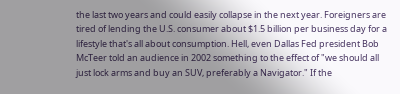the last two years and could easily collapse in the next year. Foreigners are tired of lending the U.S. consumer about $1.5 billion per business day for a lifestyle that's all about consumption. Hell, even Dallas Fed president Bob McTeer told an audience in 2002 something to the effect of "we should all just lock arms and buy an SUV, preferably a Navigator." If the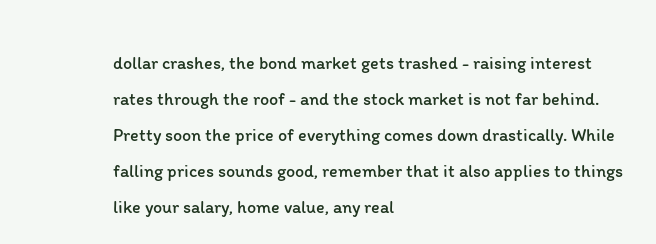dollar crashes, the bond market gets trashed - raising interest rates through the roof - and the stock market is not far behind. Pretty soon the price of everything comes down drastically. While falling prices sounds good, remember that it also applies to things like your salary, home value, any real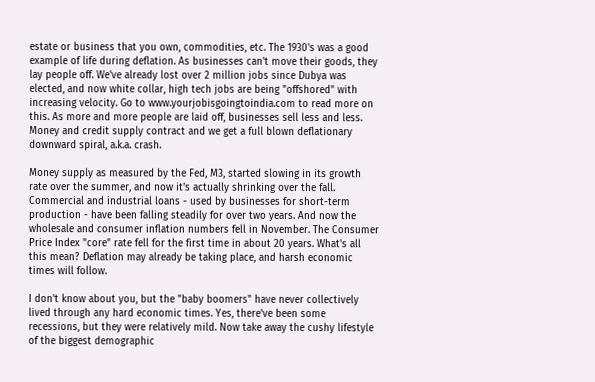estate or business that you own, commodities, etc. The 1930's was a good example of life during deflation. As businesses can't move their goods, they lay people off. We've already lost over 2 million jobs since Dubya was elected, and now white collar, high tech jobs are being "offshored" with increasing velocity. Go to www.yourjobisgoingtoindia.com to read more on this. As more and more people are laid off, businesses sell less and less. Money and credit supply contract and we get a full blown deflationary downward spiral, a.k.a. crash.

Money supply as measured by the Fed, M3, started slowing in its growth rate over the summer, and now it's actually shrinking over the fall. Commercial and industrial loans - used by businesses for short-term production - have been falling steadily for over two years. And now the wholesale and consumer inflation numbers fell in November. The Consumer Price Index "core" rate fell for the first time in about 20 years. What's all this mean? Deflation may already be taking place, and harsh economic times will follow.

I don't know about you, but the "baby boomers" have never collectively lived through any hard economic times. Yes, there've been some recessions, but they were relatively mild. Now take away the cushy lifestyle of the biggest demographic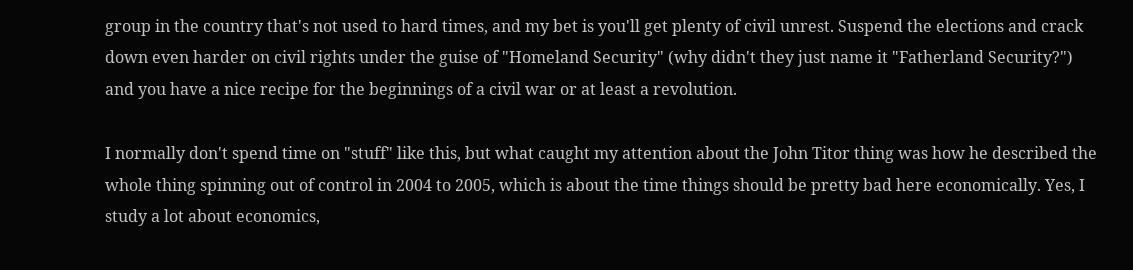group in the country that's not used to hard times, and my bet is you'll get plenty of civil unrest. Suspend the elections and crack down even harder on civil rights under the guise of "Homeland Security" (why didn't they just name it "Fatherland Security?") and you have a nice recipe for the beginnings of a civil war or at least a revolution.

I normally don't spend time on "stuff" like this, but what caught my attention about the John Titor thing was how he described the whole thing spinning out of control in 2004 to 2005, which is about the time things should be pretty bad here economically. Yes, I study a lot about economics,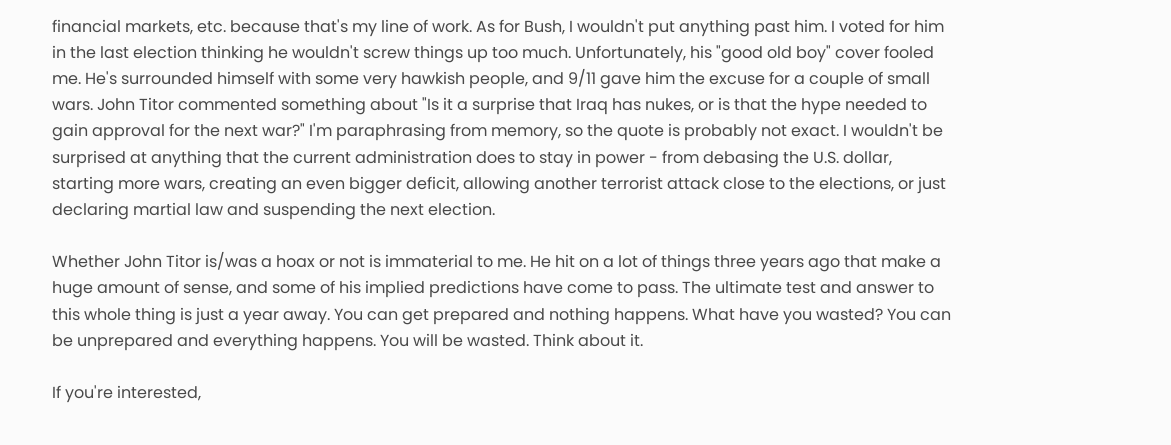financial markets, etc. because that's my line of work. As for Bush, I wouldn't put anything past him. I voted for him in the last election thinking he wouldn't screw things up too much. Unfortunately, his "good old boy" cover fooled me. He's surrounded himself with some very hawkish people, and 9/11 gave him the excuse for a couple of small wars. John Titor commented something about "Is it a surprise that Iraq has nukes, or is that the hype needed to gain approval for the next war?" I'm paraphrasing from memory, so the quote is probably not exact. I wouldn't be surprised at anything that the current administration does to stay in power - from debasing the U.S. dollar, starting more wars, creating an even bigger deficit, allowing another terrorist attack close to the elections, or just declaring martial law and suspending the next election.

Whether John Titor is/was a hoax or not is immaterial to me. He hit on a lot of things three years ago that make a huge amount of sense, and some of his implied predictions have come to pass. The ultimate test and answer to this whole thing is just a year away. You can get prepared and nothing happens. What have you wasted? You can be unprepared and everything happens. You will be wasted. Think about it.

If you're interested,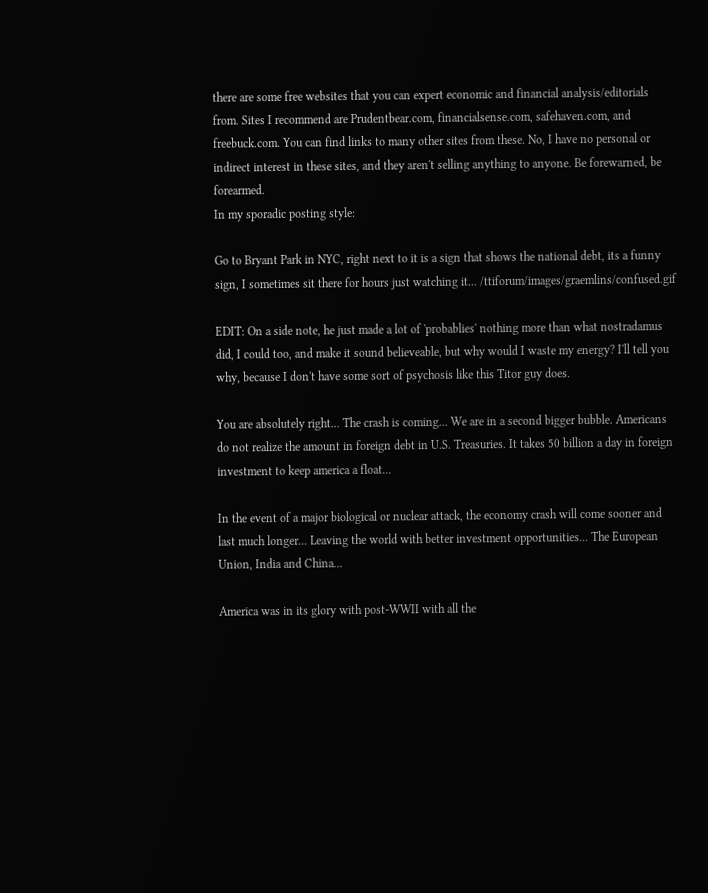there are some free websites that you can expert economic and financial analysis/editorials from. Sites I recommend are Prudentbear.com, financialsense.com, safehaven.com, and freebuck.com. You can find links to many other sites from these. No, I have no personal or indirect interest in these sites, and they aren't selling anything to anyone. Be forewarned, be forearmed.
In my sporadic posting style:

Go to Bryant Park in NYC, right next to it is a sign that shows the national debt, its a funny sign, I sometimes sit there for hours just watching it... /ttiforum/images/graemlins/confused.gif

EDIT: On a side note, he just made a lot of 'probablies' nothing more than what nostradamus did, I could too, and make it sound believeable, but why would I waste my energy? I'll tell you why, because I don't have some sort of psychosis like this Titor guy does.

You are absolutely right... The crash is coming... We are in a second bigger bubble. Americans do not realize the amount in foreign debt in U.S. Treasuries. It takes 50 billion a day in foreign investment to keep america a float...

In the event of a major biological or nuclear attack, the economy crash will come sooner and last much longer... Leaving the world with better investment opportunities... The European Union, India and China...

America was in its glory with post-WWII with all the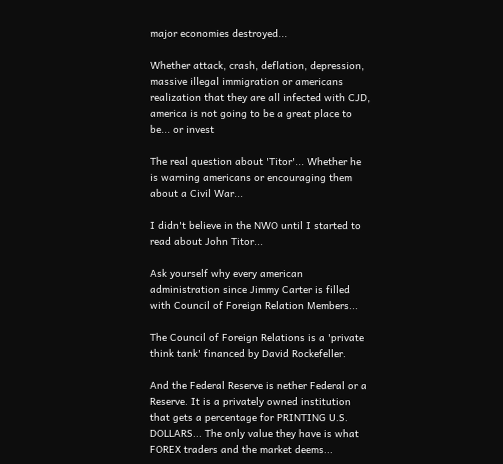major economies destroyed...

Whether attack, crash, deflation, depression, massive illegal immigration or americans realization that they are all infected with CJD, america is not going to be a great place to be... or invest

The real question about 'Titor'... Whether he is warning americans or encouraging them about a Civil War...

I didn't believe in the NWO until I started to read about John Titor...

Ask yourself why every american administration since Jimmy Carter is filled with Council of Foreign Relation Members...

The Council of Foreign Relations is a 'private think tank' financed by David Rockefeller.

And the Federal Reserve is nether Federal or a Reserve. It is a privately owned institution that gets a percentage for PRINTING U.S. DOLLARS... The only value they have is what FOREX traders and the market deems...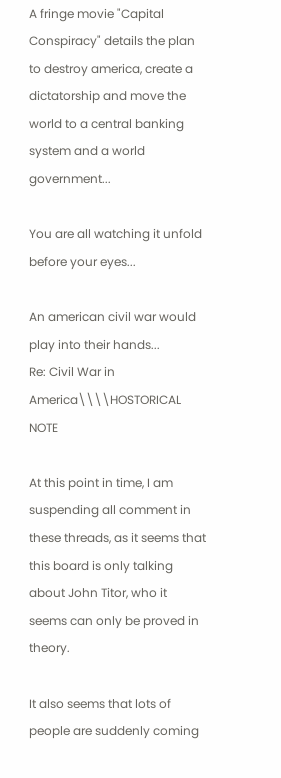A fringe movie "Capital Conspiracy" details the plan to destroy america, create a dictatorship and move the world to a central banking system and a world government...

You are all watching it unfold before your eyes...

An american civil war would play into their hands...
Re: Civil War in America\\\\HOSTORICAL NOTE

At this point in time, I am suspending all comment in these threads, as it seems that this board is only talking about John Titor, who it seems can only be proved in theory.

It also seems that lots of people are suddenly coming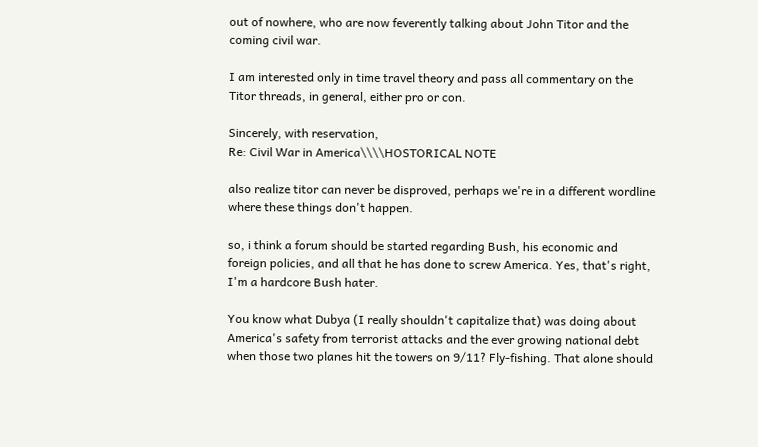out of nowhere, who are now feverently talking about John Titor and the coming civil war.

I am interested only in time travel theory and pass all commentary on the Titor threads, in general, either pro or con.

Sincerely, with reservation,
Re: Civil War in America\\\\HOSTORICAL NOTE

also realize titor can never be disproved, perhaps we're in a different wordline where these things don't happen.

so, i think a forum should be started regarding Bush, his economic and foreign policies, and all that he has done to screw America. Yes, that's right, I'm a hardcore Bush hater.

You know what Dubya (I really shouldn't capitalize that) was doing about America's safety from terrorist attacks and the ever growing national debt when those two planes hit the towers on 9/11? Fly-fishing. That alone should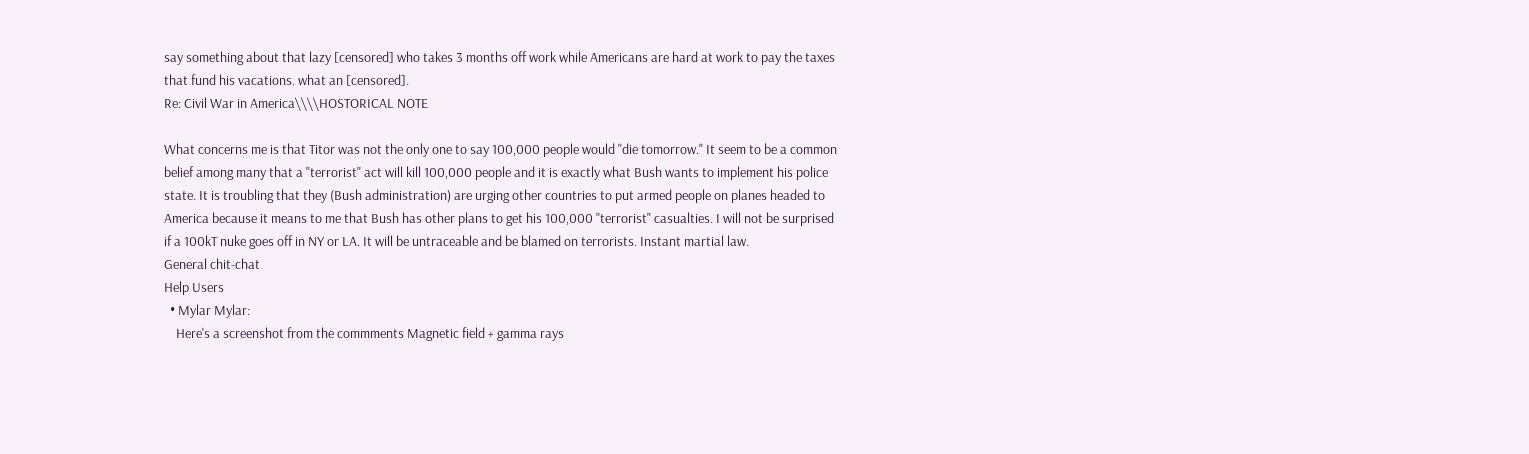say something about that lazy [censored] who takes 3 months off work while Americans are hard at work to pay the taxes that fund his vacations. what an [censored].
Re: Civil War in America\\\\HOSTORICAL NOTE

What concerns me is that Titor was not the only one to say 100,000 people would "die tomorrow." It seem to be a common belief among many that a "terrorist" act will kill 100,000 people and it is exactly what Bush wants to implement his police state. It is troubling that they (Bush administration) are urging other countries to put armed people on planes headed to America because it means to me that Bush has other plans to get his 100,000 "terrorist" casualties. I will not be surprised if a 100kT nuke goes off in NY or LA. It will be untraceable and be blamed on terrorists. Instant martial law.
General chit-chat
Help Users
  • Mylar Mylar:
    Here's a screenshot from the commments Magnetic field + gamma rays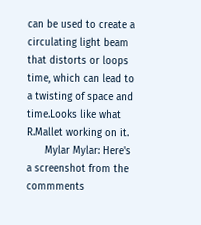can be used to create a circulating light beam that distorts or loops time, which can lead to a twisting of space and time.Looks like what R.Mallet working on it.
      Mylar Mylar: Here's a screenshot from the commments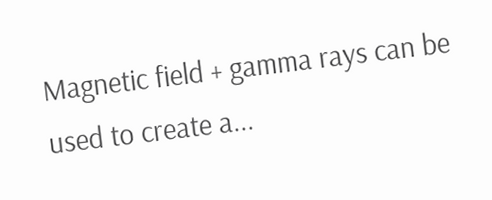Magnetic field + gamma rays can be used to create a...